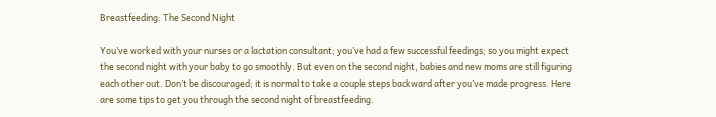Breastfeeding: The Second Night

You’ve worked with your nurses or a lactation consultant; you’ve had a few successful feedings; so you might expect the second night with your baby to go smoothly. But even on the second night, babies and new moms are still figuring each other out. Don’t be discouraged; it is normal to take a couple steps backward after you’ve made progress. Here are some tips to get you through the second night of breastfeeding.